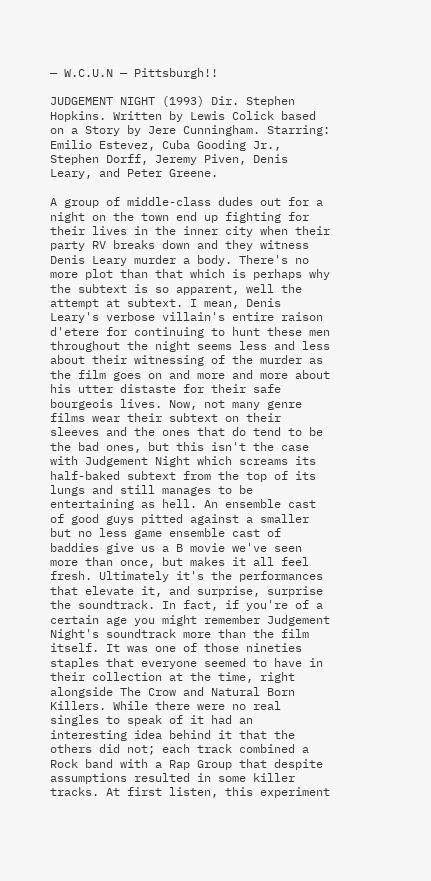— W.C.U.N — Pittsburgh!!

JUDGEMENT NIGHT (1993) Dir. Stephen Hopkins. Written by Lewis Colick based on a Story by Jere Cunningham. Starring: Emilio Estevez, Cuba Gooding Jr., Stephen Dorff, Jeremy Piven, Denis Leary, and Peter Greene.

A group of middle-class dudes out for a night on the town end up fighting for their lives in the inner city when their party RV breaks down and they witness Denis Leary murder a body. There's no more plot than that which is perhaps why the subtext is so apparent, well the attempt at subtext. I mean, Denis Leary's verbose villain's entire raison d'etere for continuing to hunt these men throughout the night seems less and less about their witnessing of the murder as the film goes on and more and more about his utter distaste for their safe bourgeois lives. Now, not many genre films wear their subtext on their sleeves and the ones that do tend to be the bad ones, but this isn't the case with Judgement Night which screams its half-baked subtext from the top of its lungs and still manages to be entertaining as hell. An ensemble cast of good guys pitted against a smaller but no less game ensemble cast of baddies give us a B movie we've seen more than once, but makes it all feel fresh. Ultimately it's the performances that elevate it, and surprise, surprise the soundtrack. In fact, if you're of a certain age you might remember Judgement Night's soundtrack more than the film itself. It was one of those nineties staples that everyone seemed to have in their collection at the time, right alongside The Crow and Natural Born Killers. While there were no real singles to speak of it had an interesting idea behind it that the others did not; each track combined a Rock band with a Rap Group that despite assumptions resulted in some killer tracks. At first listen, this experiment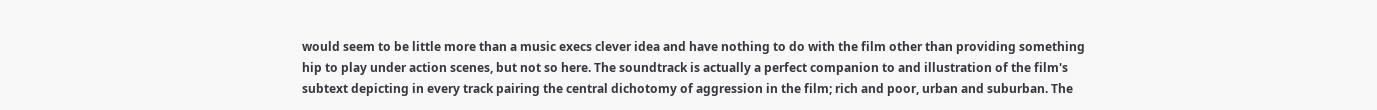would seem to be little more than a music execs clever idea and have nothing to do with the film other than providing something hip to play under action scenes, but not so here. The soundtrack is actually a perfect companion to and illustration of the film's subtext depicting in every track pairing the central dichotomy of aggression in the film; rich and poor, urban and suburban. The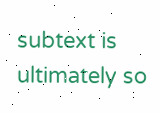subtext is ultimately so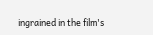ingrained in the film's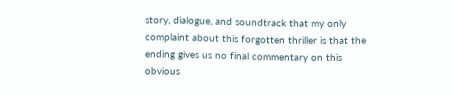story, dialogue, and soundtrack that my only complaint about this forgotten thriller is that the ending gives us no final commentary on this obvious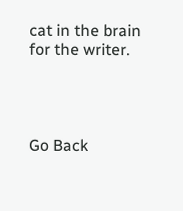cat in the brain for the writer.




Go Back